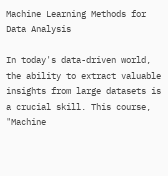Machine Learning Methods for Data Analysis

In today's data-driven world, the ability to extract valuable insights from large datasets is a crucial skill. This course, "Machine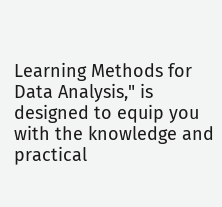Learning Methods for Data Analysis," is designed to equip you with the knowledge and practical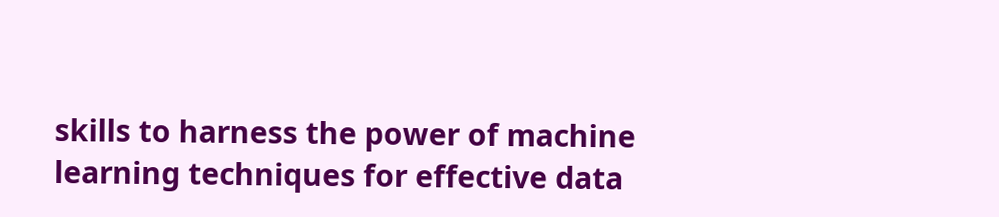skills to harness the power of machine learning techniques for effective data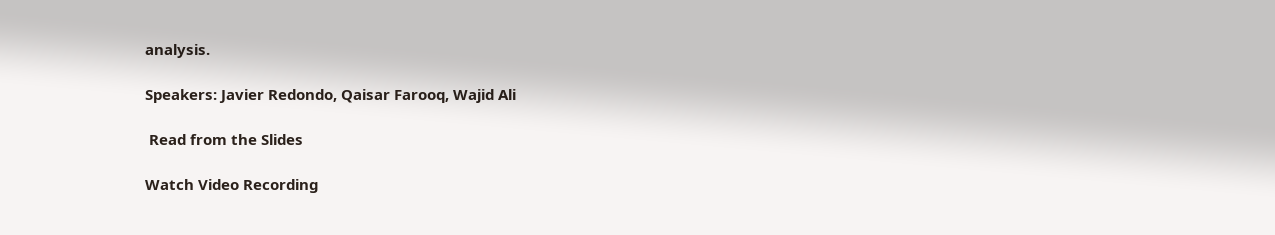analysis.

Speakers: Javier Redondo, Qaisar Farooq, Wajid Ali

 Read from the Slides

Watch Video Recording